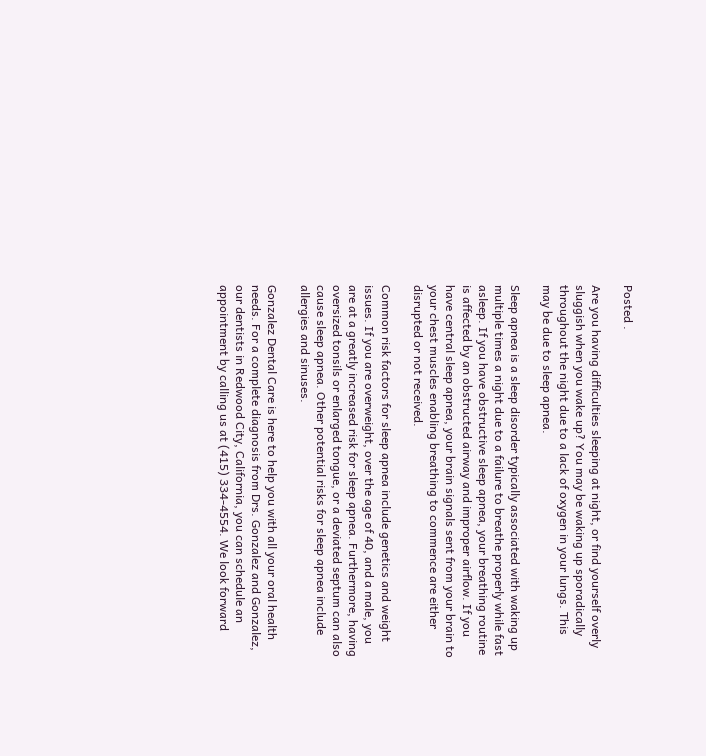Posted .

Are you having difficulties sleeping at night, or find yourself overly sluggish when you wake up? You may be waking up sporadically throughout the night due to a lack of oxygen in your lungs. This may be due to sleep apnea.

Sleep apnea is a sleep disorder typically associated with waking up multiple times a night due to a failure to breathe properly while fast asleep. If you have obstructive sleep apnea, your breathing routine is affected by an obstructed airway and improper airflow. If you have central sleep apnea, your brain signals sent from your brain to your chest muscles enabling breathing to commence are either disrupted or not received.

Common risk factors for sleep apnea include genetics and weight issues. If you are overweight, over the age of 40, and a male, you are at a greatly increased risk for sleep apnea. Furthermore, having oversized tonsils or enlarged tongue, or a deviated septum can also cause sleep apnea. Other potential risks for sleep apnea include allergies and sinuses.

Gonzalez Dental Care is here to help you with all your oral health needs. For a complete diagnosis from Drs. Gonzalez and Gonzalez, our dentists in Redwood City, California, you can schedule an appointment by calling us at (415) 334-4554. We look forward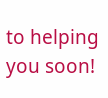to helping you soon!